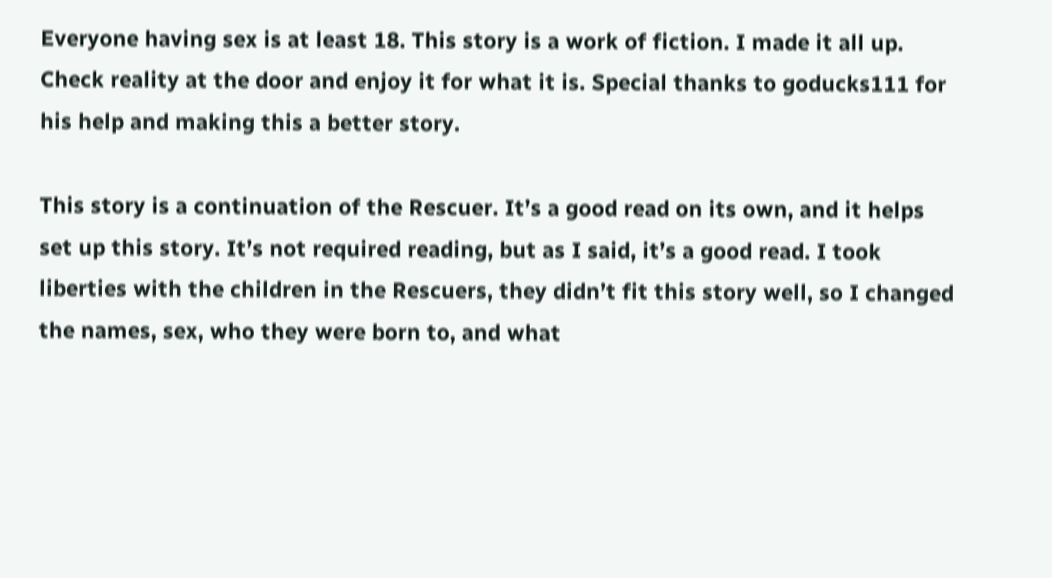Everyone having sex is at least 18. This story is a work of fiction. I made it all up. Check reality at the door and enjoy it for what it is. Special thanks to goducks111 for his help and making this a better story.

This story is a continuation of the Rescuer. It’s a good read on its own, and it helps set up this story. It’s not required reading, but as I said, it’s a good read. I took liberties with the children in the Rescuers, they didn’t fit this story well, so I changed the names, sex, who they were born to, and what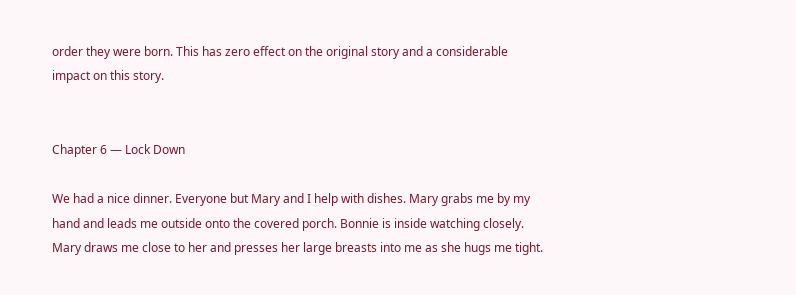order they were born. This has zero effect on the original story and a considerable impact on this story.


Chapter 6 — Lock Down

We had a nice dinner. Everyone but Mary and I help with dishes. Mary grabs me by my hand and leads me outside onto the covered porch. Bonnie is inside watching closely. Mary draws me close to her and presses her large breasts into me as she hugs me tight.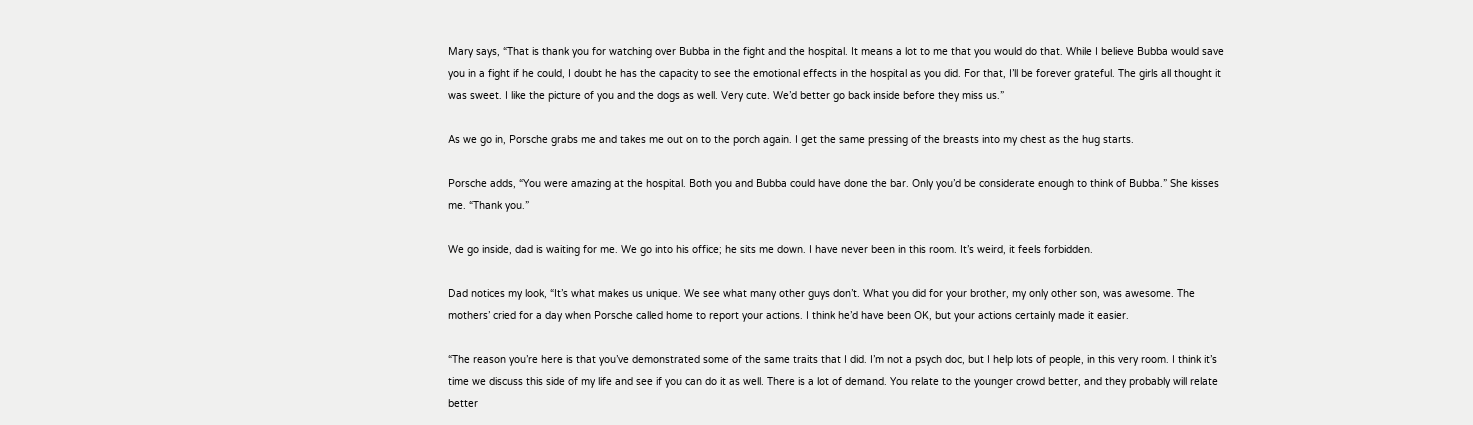Mary says, “That is thank you for watching over Bubba in the fight and the hospital. It means a lot to me that you would do that. While I believe Bubba would save you in a fight if he could, I doubt he has the capacity to see the emotional effects in the hospital as you did. For that, I’ll be forever grateful. The girls all thought it was sweet. I like the picture of you and the dogs as well. Very cute. We’d better go back inside before they miss us.”

As we go in, Porsche grabs me and takes me out on to the porch again. I get the same pressing of the breasts into my chest as the hug starts.

Porsche adds, “You were amazing at the hospital. Both you and Bubba could have done the bar. Only you’d be considerate enough to think of Bubba.” She kisses me. “Thank you.”

We go inside, dad is waiting for me. We go into his office; he sits me down. I have never been in this room. It’s weird, it feels forbidden.

Dad notices my look, “It’s what makes us unique. We see what many other guys don’t. What you did for your brother, my only other son, was awesome. The mothers’ cried for a day when Porsche called home to report your actions. I think he’d have been OK, but your actions certainly made it easier.

“The reason you’re here is that you’ve demonstrated some of the same traits that I did. I’m not a psych doc, but I help lots of people, in this very room. I think it’s time we discuss this side of my life and see if you can do it as well. There is a lot of demand. You relate to the younger crowd better, and they probably will relate better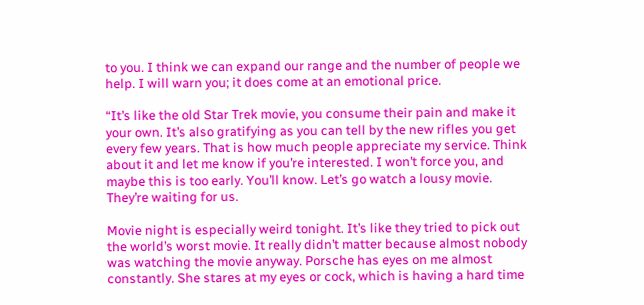to you. I think we can expand our range and the number of people we help. I will warn you; it does come at an emotional price.

“It’s like the old Star Trek movie, you consume their pain and make it your own. It’s also gratifying as you can tell by the new rifles you get every few years. That is how much people appreciate my service. Think about it and let me know if you’re interested. I won’t force you, and maybe this is too early. You’ll know. Let’s go watch a lousy movie. They’re waiting for us.

Movie night is especially weird tonight. It’s like they tried to pick out the world’s worst movie. It really didn’t matter because almost nobody was watching the movie anyway. Porsche has eyes on me almost constantly. She stares at my eyes or cock, which is having a hard time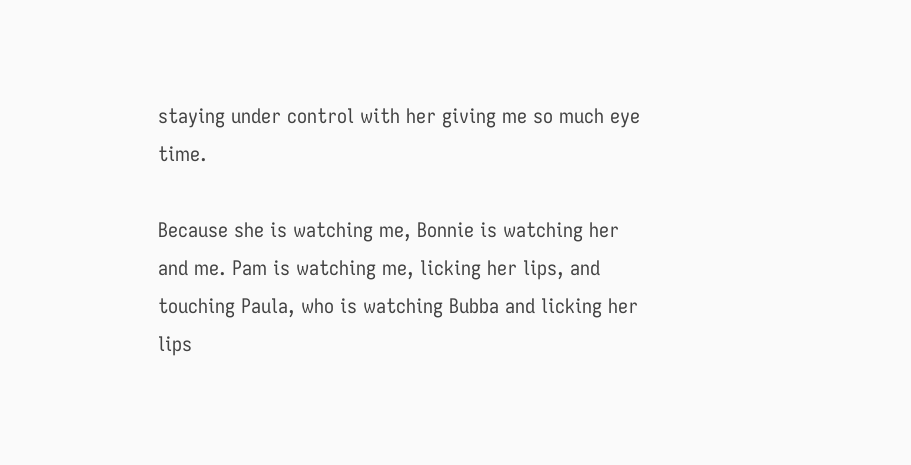staying under control with her giving me so much eye time.

Because she is watching me, Bonnie is watching her and me. Pam is watching me, licking her lips, and touching Paula, who is watching Bubba and licking her lips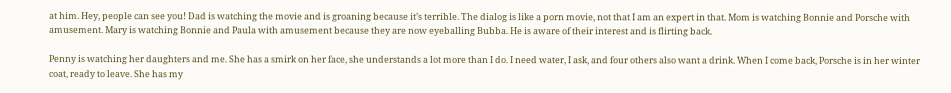at him. Hey, people can see you! Dad is watching the movie and is groaning because it’s terrible. The dialog is like a porn movie, not that I am an expert in that. Mom is watching Bonnie and Porsche with amusement. Mary is watching Bonnie and Paula with amusement because they are now eyeballing Bubba. He is aware of their interest and is flirting back.

Penny is watching her daughters and me. She has a smirk on her face, she understands a lot more than I do. I need water, I ask, and four others also want a drink. When I come back, Porsche is in her winter coat, ready to leave. She has my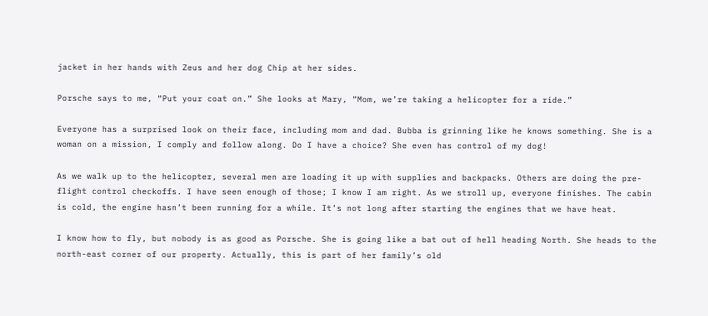jacket in her hands with Zeus and her dog Chip at her sides.

Porsche says to me, “Put your coat on.” She looks at Mary, “Mom, we’re taking a helicopter for a ride.”

Everyone has a surprised look on their face, including mom and dad. Bubba is grinning like he knows something. She is a woman on a mission, I comply and follow along. Do I have a choice? She even has control of my dog!

As we walk up to the helicopter, several men are loading it up with supplies and backpacks. Others are doing the pre-flight control checkoffs. I have seen enough of those; I know I am right. As we stroll up, everyone finishes. The cabin is cold, the engine hasn’t been running for a while. It’s not long after starting the engines that we have heat.

I know how to fly, but nobody is as good as Porsche. She is going like a bat out of hell heading North. She heads to the north-east corner of our property. Actually, this is part of her family’s old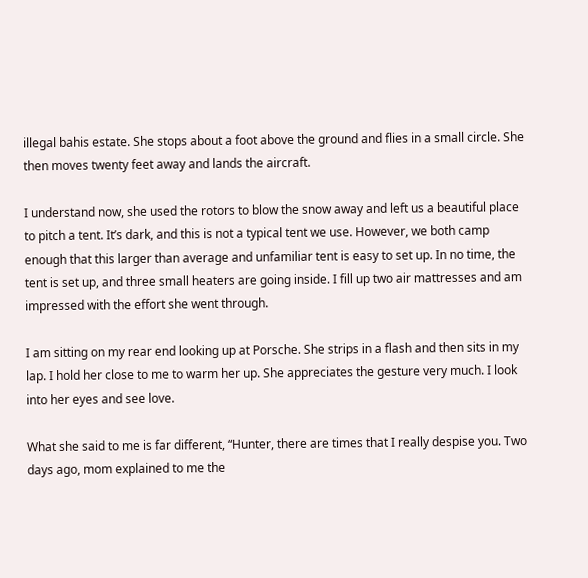illegal bahis estate. She stops about a foot above the ground and flies in a small circle. She then moves twenty feet away and lands the aircraft.

I understand now, she used the rotors to blow the snow away and left us a beautiful place to pitch a tent. It’s dark, and this is not a typical tent we use. However, we both camp enough that this larger than average and unfamiliar tent is easy to set up. In no time, the tent is set up, and three small heaters are going inside. I fill up two air mattresses and am impressed with the effort she went through.

I am sitting on my rear end looking up at Porsche. She strips in a flash and then sits in my lap. I hold her close to me to warm her up. She appreciates the gesture very much. I look into her eyes and see love.

What she said to me is far different, “Hunter, there are times that I really despise you. Two days ago, mom explained to me the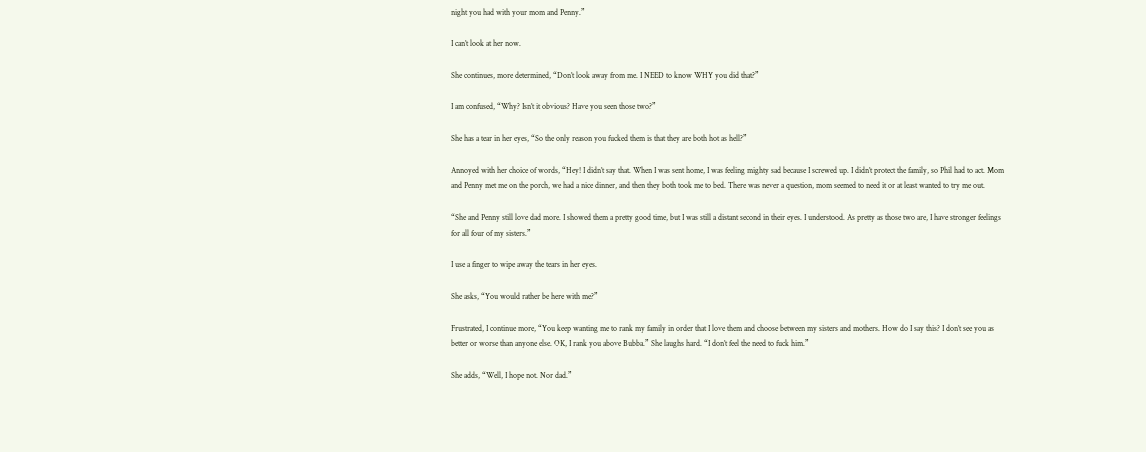night you had with your mom and Penny.”

I can’t look at her now.

She continues, more determined, “Don’t look away from me. I NEED to know WHY you did that?”

I am confused, “Why? Isn’t it obvious? Have you seen those two?”

She has a tear in her eyes, “So the only reason you fucked them is that they are both hot as hell?”

Annoyed with her choice of words, “Hey! I didn’t say that. When I was sent home, I was feeling mighty sad because I screwed up. I didn’t protect the family, so Phil had to act. Mom and Penny met me on the porch, we had a nice dinner, and then they both took me to bed. There was never a question, mom seemed to need it or at least wanted to try me out.

“She and Penny still love dad more. I showed them a pretty good time, but I was still a distant second in their eyes. I understood. As pretty as those two are, I have stronger feelings for all four of my sisters.”

I use a finger to wipe away the tears in her eyes.

She asks, “You would rather be here with me?”

Frustrated, I continue more, “You keep wanting me to rank my family in order that I love them and choose between my sisters and mothers. How do I say this? I don’t see you as better or worse than anyone else. OK, I rank you above Bubba.” She laughs hard. “I don’t feel the need to fuck him.”

She adds, “Well, I hope not. Nor dad.”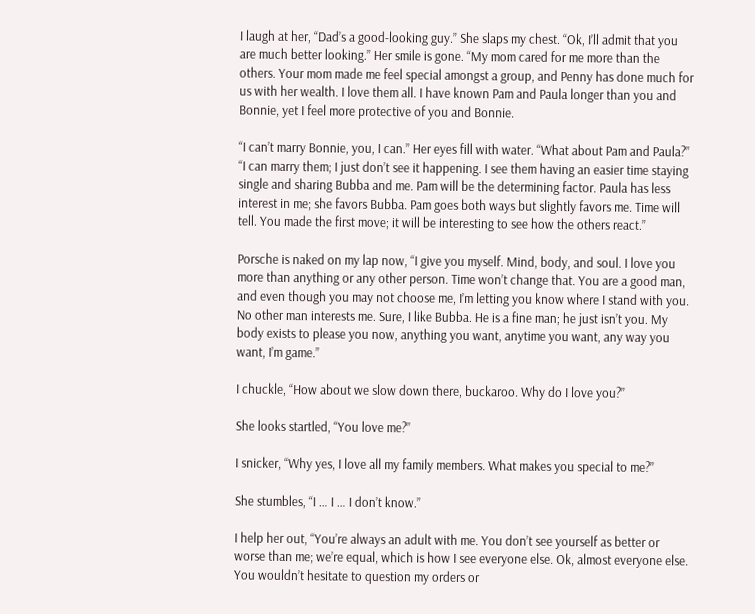I laugh at her, “Dad’s a good-looking guy.” She slaps my chest. “Ok, I’ll admit that you are much better looking.” Her smile is gone. “My mom cared for me more than the others. Your mom made me feel special amongst a group, and Penny has done much for us with her wealth. I love them all. I have known Pam and Paula longer than you and Bonnie, yet I feel more protective of you and Bonnie.

“I can’t marry Bonnie, you, I can.” Her eyes fill with water. “What about Pam and Paula?” “I can marry them; I just don’t see it happening. I see them having an easier time staying single and sharing Bubba and me. Pam will be the determining factor. Paula has less interest in me; she favors Bubba. Pam goes both ways but slightly favors me. Time will tell. You made the first move; it will be interesting to see how the others react.”

Porsche is naked on my lap now, “I give you myself. Mind, body, and soul. I love you more than anything or any other person. Time won’t change that. You are a good man, and even though you may not choose me, I’m letting you know where I stand with you. No other man interests me. Sure, I like Bubba. He is a fine man; he just isn’t you. My body exists to please you now, anything you want, anytime you want, any way you want, I’m game.”

I chuckle, “How about we slow down there, buckaroo. Why do I love you?”

She looks startled, “You love me?”

I snicker, “Why yes, I love all my family members. What makes you special to me?”

She stumbles, “I … I … I don’t know.”

I help her out, “You’re always an adult with me. You don’t see yourself as better or worse than me; we’re equal, which is how I see everyone else. Ok, almost everyone else. You wouldn’t hesitate to question my orders or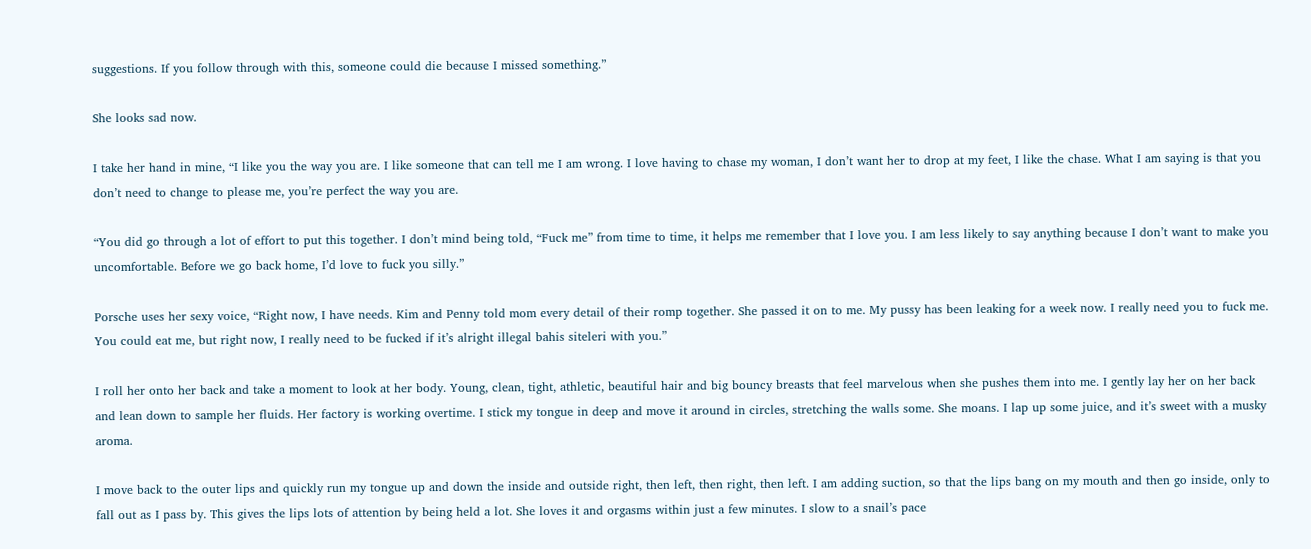suggestions. If you follow through with this, someone could die because I missed something.”

She looks sad now.

I take her hand in mine, “I like you the way you are. I like someone that can tell me I am wrong. I love having to chase my woman, I don’t want her to drop at my feet, I like the chase. What I am saying is that you don’t need to change to please me, you’re perfect the way you are.

“You did go through a lot of effort to put this together. I don’t mind being told, “Fuck me” from time to time, it helps me remember that I love you. I am less likely to say anything because I don’t want to make you uncomfortable. Before we go back home, I’d love to fuck you silly.”

Porsche uses her sexy voice, “Right now, I have needs. Kim and Penny told mom every detail of their romp together. She passed it on to me. My pussy has been leaking for a week now. I really need you to fuck me. You could eat me, but right now, I really need to be fucked if it’s alright illegal bahis siteleri with you.”

I roll her onto her back and take a moment to look at her body. Young, clean, tight, athletic, beautiful hair and big bouncy breasts that feel marvelous when she pushes them into me. I gently lay her on her back and lean down to sample her fluids. Her factory is working overtime. I stick my tongue in deep and move it around in circles, stretching the walls some. She moans. I lap up some juice, and it’s sweet with a musky aroma.

I move back to the outer lips and quickly run my tongue up and down the inside and outside right, then left, then right, then left. I am adding suction, so that the lips bang on my mouth and then go inside, only to fall out as I pass by. This gives the lips lots of attention by being held a lot. She loves it and orgasms within just a few minutes. I slow to a snail’s pace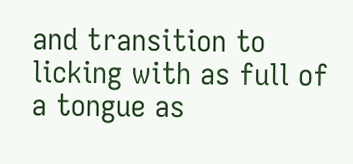and transition to licking with as full of a tongue as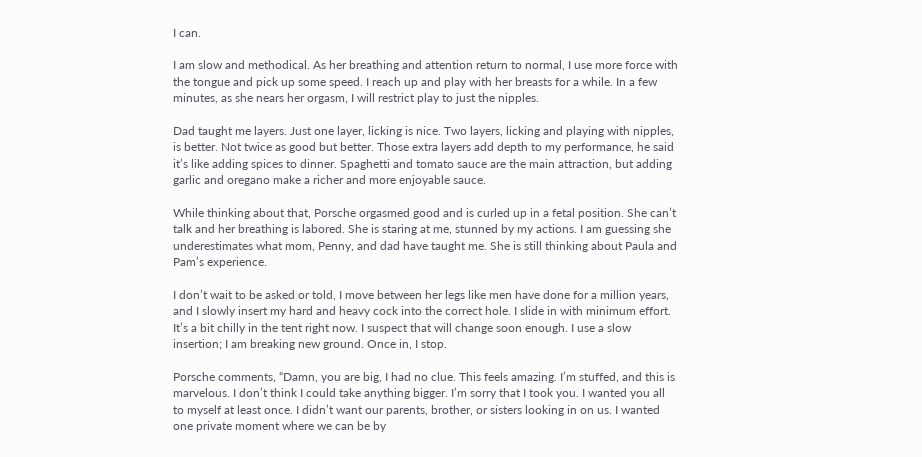I can.

I am slow and methodical. As her breathing and attention return to normal, I use more force with the tongue and pick up some speed. I reach up and play with her breasts for a while. In a few minutes, as she nears her orgasm, I will restrict play to just the nipples.

Dad taught me layers. Just one layer, licking is nice. Two layers, licking and playing with nipples, is better. Not twice as good but better. Those extra layers add depth to my performance, he said it’s like adding spices to dinner. Spaghetti and tomato sauce are the main attraction, but adding garlic and oregano make a richer and more enjoyable sauce.

While thinking about that, Porsche orgasmed good and is curled up in a fetal position. She can’t talk and her breathing is labored. She is staring at me, stunned by my actions. I am guessing she underestimates what mom, Penny, and dad have taught me. She is still thinking about Paula and Pam’s experience.

I don’t wait to be asked or told, I move between her legs like men have done for a million years, and I slowly insert my hard and heavy cock into the correct hole. I slide in with minimum effort. It’s a bit chilly in the tent right now. I suspect that will change soon enough. I use a slow insertion; I am breaking new ground. Once in, I stop.

Porsche comments, “Damn, you are big, I had no clue. This feels amazing. I’m stuffed, and this is marvelous. I don’t think I could take anything bigger. I’m sorry that I took you. I wanted you all to myself at least once. I didn’t want our parents, brother, or sisters looking in on us. I wanted one private moment where we can be by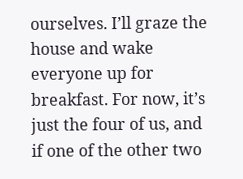ourselves. I’ll graze the house and wake everyone up for breakfast. For now, it’s just the four of us, and if one of the other two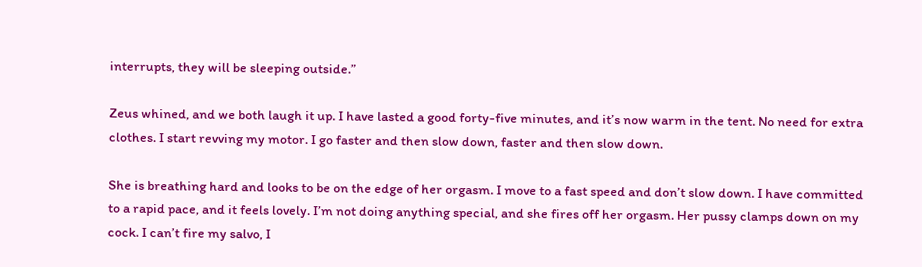interrupts, they will be sleeping outside.”

Zeus whined, and we both laugh it up. I have lasted a good forty-five minutes, and it’s now warm in the tent. No need for extra clothes. I start revving my motor. I go faster and then slow down, faster and then slow down.

She is breathing hard and looks to be on the edge of her orgasm. I move to a fast speed and don’t slow down. I have committed to a rapid pace, and it feels lovely. I’m not doing anything special, and she fires off her orgasm. Her pussy clamps down on my cock. I can’t fire my salvo, I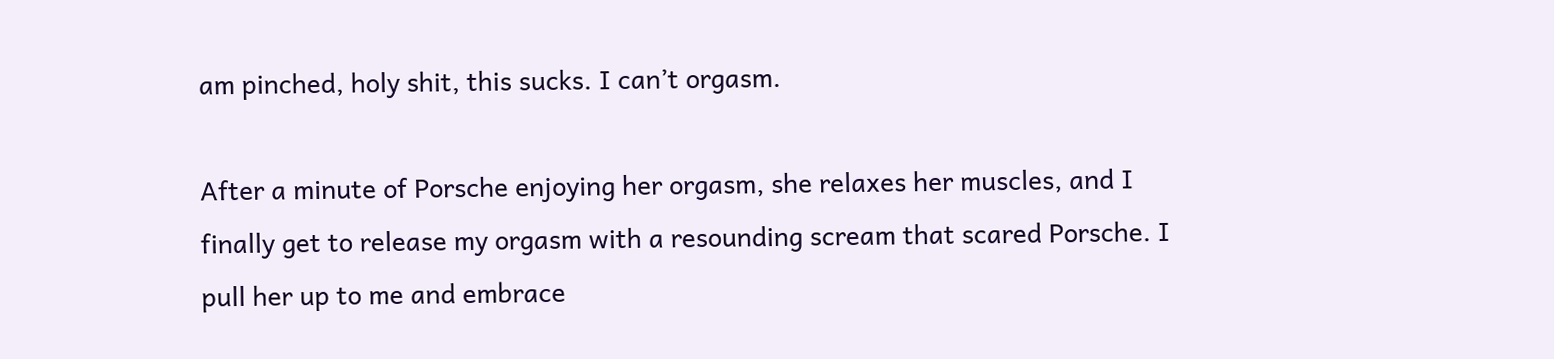am pinched, holy shit, this sucks. I can’t orgasm.

After a minute of Porsche enjoying her orgasm, she relaxes her muscles, and I finally get to release my orgasm with a resounding scream that scared Porsche. I pull her up to me and embrace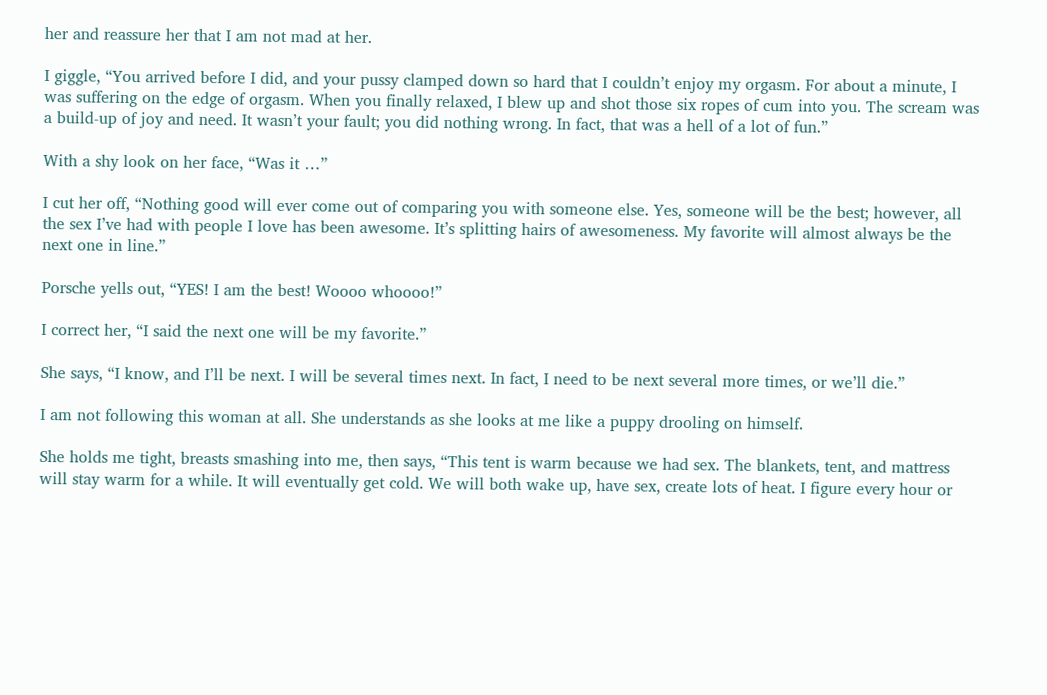her and reassure her that I am not mad at her.

I giggle, “You arrived before I did, and your pussy clamped down so hard that I couldn’t enjoy my orgasm. For about a minute, I was suffering on the edge of orgasm. When you finally relaxed, I blew up and shot those six ropes of cum into you. The scream was a build-up of joy and need. It wasn’t your fault; you did nothing wrong. In fact, that was a hell of a lot of fun.”

With a shy look on her face, “Was it …”

I cut her off, “Nothing good will ever come out of comparing you with someone else. Yes, someone will be the best; however, all the sex I’ve had with people I love has been awesome. It’s splitting hairs of awesomeness. My favorite will almost always be the next one in line.”

Porsche yells out, “YES! I am the best! Woooo whoooo!”

I correct her, “I said the next one will be my favorite.”

She says, “I know, and I’ll be next. I will be several times next. In fact, I need to be next several more times, or we’ll die.”

I am not following this woman at all. She understands as she looks at me like a puppy drooling on himself.

She holds me tight, breasts smashing into me, then says, “This tent is warm because we had sex. The blankets, tent, and mattress will stay warm for a while. It will eventually get cold. We will both wake up, have sex, create lots of heat. I figure every hour or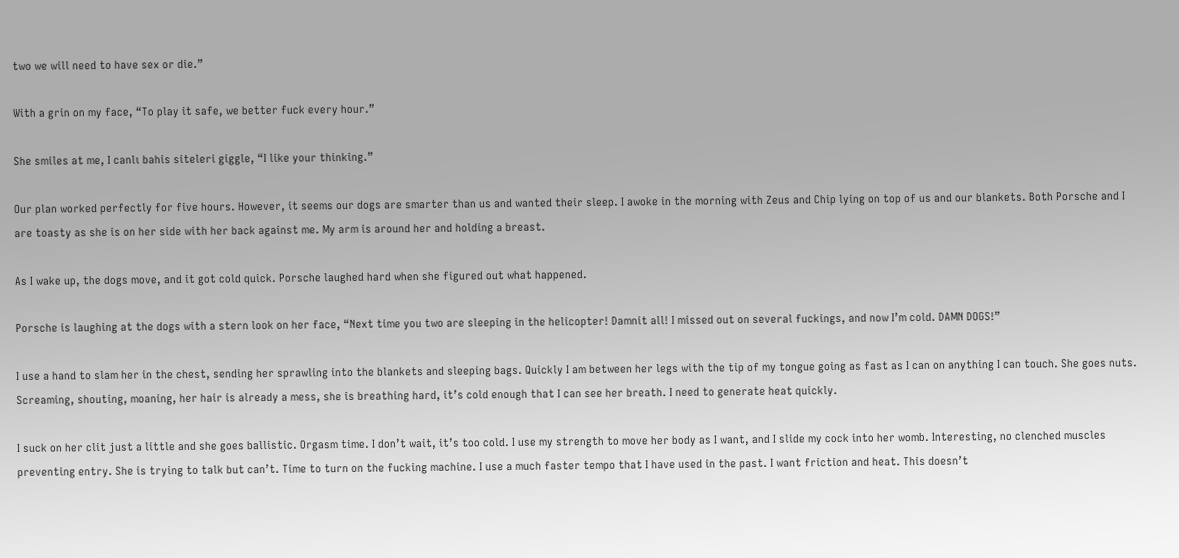two we will need to have sex or die.”

With a grin on my face, “To play it safe, we better fuck every hour.”

She smiles at me, I canlı bahis siteleri giggle, “I like your thinking.”

Our plan worked perfectly for five hours. However, it seems our dogs are smarter than us and wanted their sleep. I awoke in the morning with Zeus and Chip lying on top of us and our blankets. Both Porsche and I are toasty as she is on her side with her back against me. My arm is around her and holding a breast.

As I wake up, the dogs move, and it got cold quick. Porsche laughed hard when she figured out what happened.

Porsche is laughing at the dogs with a stern look on her face, “Next time you two are sleeping in the helicopter! Damnit all! I missed out on several fuckings, and now I’m cold. DAMN DOGS!”

I use a hand to slam her in the chest, sending her sprawling into the blankets and sleeping bags. Quickly I am between her legs with the tip of my tongue going as fast as I can on anything I can touch. She goes nuts. Screaming, shouting, moaning, her hair is already a mess, she is breathing hard, it’s cold enough that I can see her breath. I need to generate heat quickly.

I suck on her clit just a little and she goes ballistic. Orgasm time. I don’t wait, it’s too cold. I use my strength to move her body as I want, and I slide my cock into her womb. Interesting, no clenched muscles preventing entry. She is trying to talk but can’t. Time to turn on the fucking machine. I use a much faster tempo that I have used in the past. I want friction and heat. This doesn’t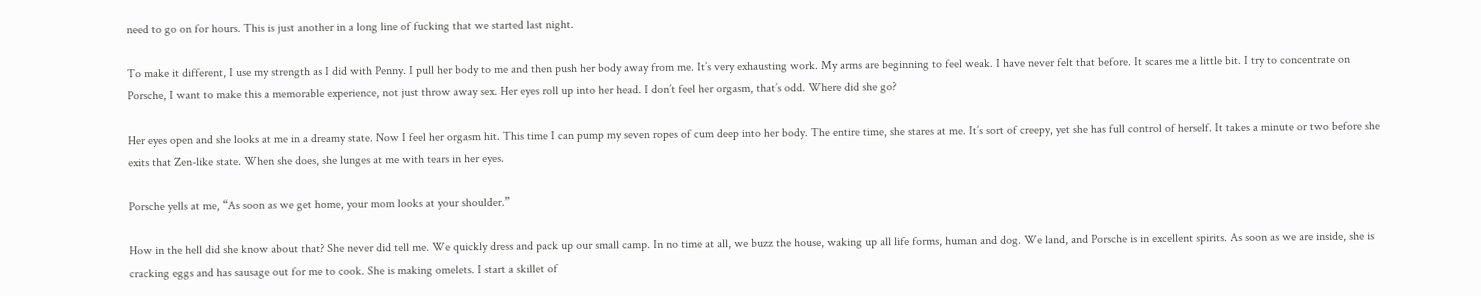need to go on for hours. This is just another in a long line of fucking that we started last night.

To make it different, I use my strength as I did with Penny. I pull her body to me and then push her body away from me. It’s very exhausting work. My arms are beginning to feel weak. I have never felt that before. It scares me a little bit. I try to concentrate on Porsche, I want to make this a memorable experience, not just throw away sex. Her eyes roll up into her head. I don’t feel her orgasm, that’s odd. Where did she go?

Her eyes open and she looks at me in a dreamy state. Now I feel her orgasm hit. This time I can pump my seven ropes of cum deep into her body. The entire time, she stares at me. It’s sort of creepy, yet she has full control of herself. It takes a minute or two before she exits that Zen-like state. When she does, she lunges at me with tears in her eyes.

Porsche yells at me, “As soon as we get home, your mom looks at your shoulder.”

How in the hell did she know about that? She never did tell me. We quickly dress and pack up our small camp. In no time at all, we buzz the house, waking up all life forms, human and dog. We land, and Porsche is in excellent spirits. As soon as we are inside, she is cracking eggs and has sausage out for me to cook. She is making omelets. I start a skillet of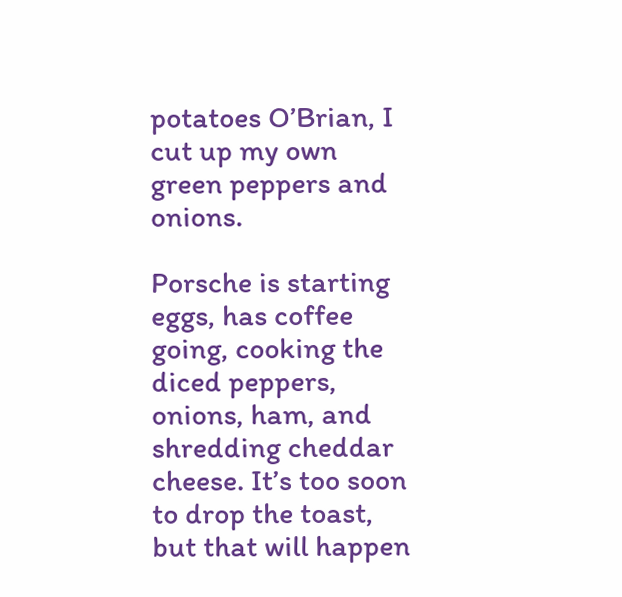potatoes O’Brian, I cut up my own green peppers and onions.

Porsche is starting eggs, has coffee going, cooking the diced peppers, onions, ham, and shredding cheddar cheese. It’s too soon to drop the toast, but that will happen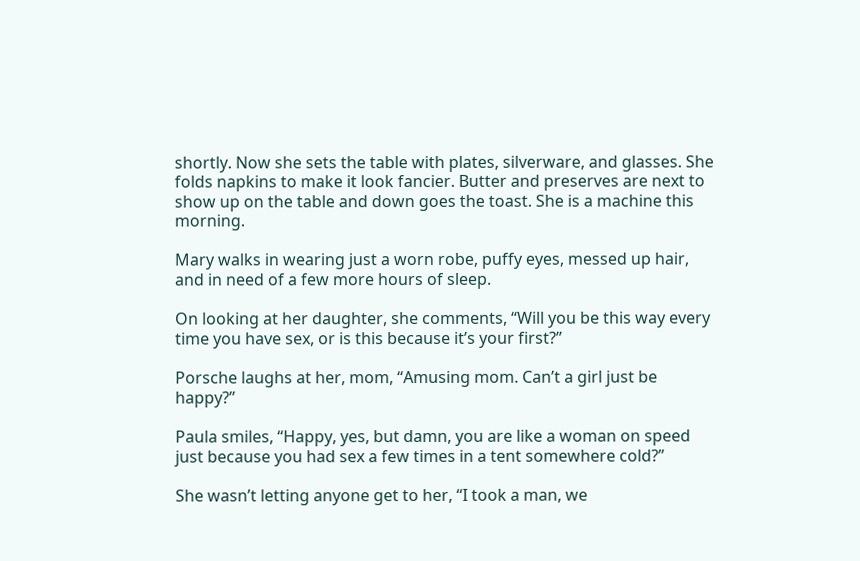shortly. Now she sets the table with plates, silverware, and glasses. She folds napkins to make it look fancier. Butter and preserves are next to show up on the table and down goes the toast. She is a machine this morning.

Mary walks in wearing just a worn robe, puffy eyes, messed up hair, and in need of a few more hours of sleep.

On looking at her daughter, she comments, “Will you be this way every time you have sex, or is this because it’s your first?”

Porsche laughs at her, mom, “Amusing mom. Can’t a girl just be happy?”

Paula smiles, “Happy, yes, but damn, you are like a woman on speed just because you had sex a few times in a tent somewhere cold?”

She wasn’t letting anyone get to her, “I took a man, we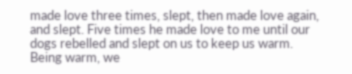made love three times, slept, then made love again, and slept. Five times he made love to me until our dogs rebelled and slept on us to keep us warm. Being warm, we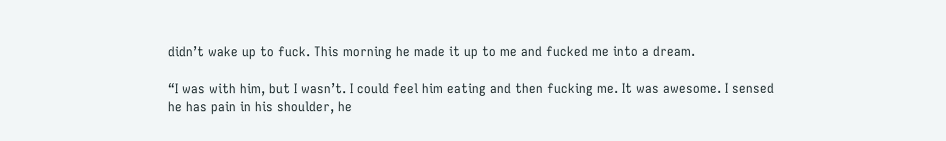didn’t wake up to fuck. This morning he made it up to me and fucked me into a dream.

“I was with him, but I wasn’t. I could feel him eating and then fucking me. It was awesome. I sensed he has pain in his shoulder, he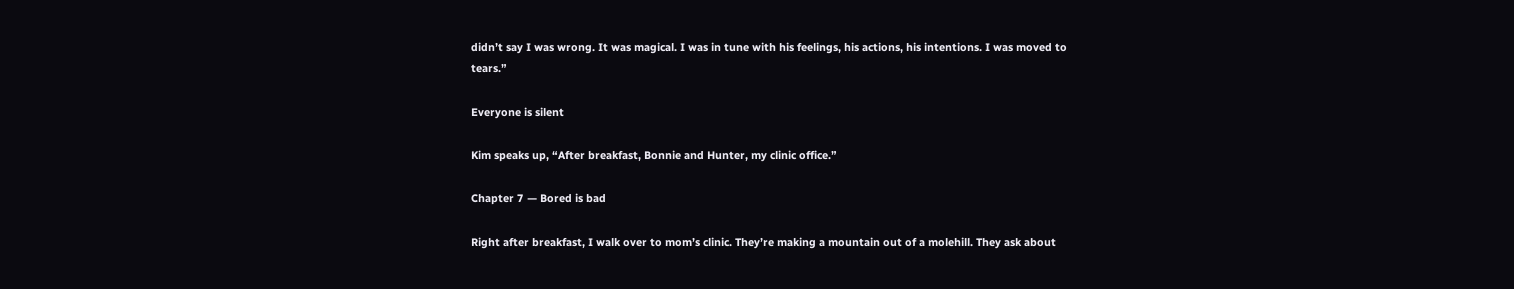didn’t say I was wrong. It was magical. I was in tune with his feelings, his actions, his intentions. I was moved to tears.”

Everyone is silent

Kim speaks up, “After breakfast, Bonnie and Hunter, my clinic office.”

Chapter 7 — Bored is bad

Right after breakfast, I walk over to mom’s clinic. They’re making a mountain out of a molehill. They ask about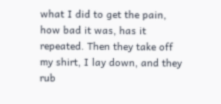what I did to get the pain, how bad it was, has it repeated. Then they take off my shirt, I lay down, and they rub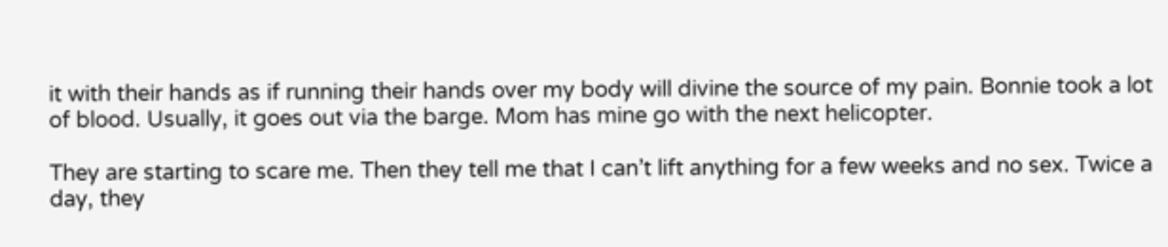it with their hands as if running their hands over my body will divine the source of my pain. Bonnie took a lot of blood. Usually, it goes out via the barge. Mom has mine go with the next helicopter.

They are starting to scare me. Then they tell me that I can’t lift anything for a few weeks and no sex. Twice a day, they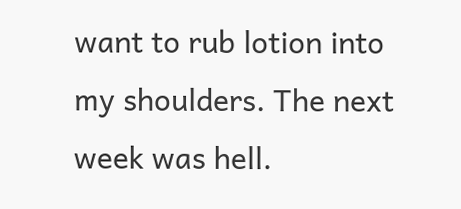want to rub lotion into my shoulders. The next week was hell.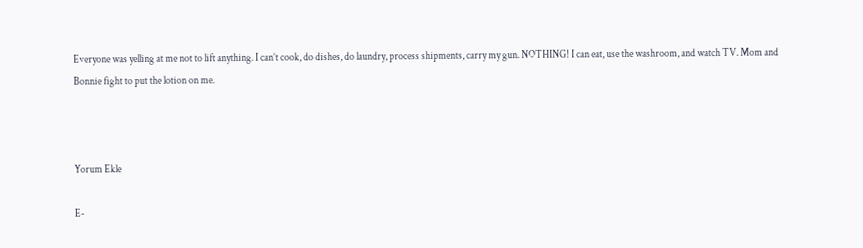Everyone was yelling at me not to lift anything. I can’t cook, do dishes, do laundry, process shipments, carry my gun. NOTHING! I can eat, use the washroom, and watch TV. Mom and Bonnie fight to put the lotion on me.



Yorum Ekle

E-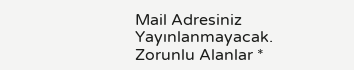Mail Adresiniz Yayınlanmayacak. Zorunlu Alanlar *